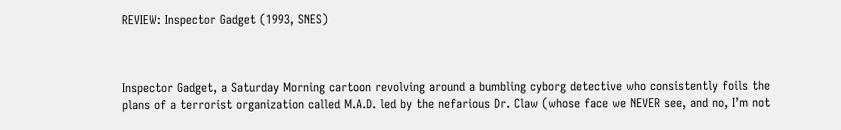REVIEW: Inspector Gadget (1993, SNES)



Inspector Gadget, a Saturday Morning cartoon revolving around a bumbling cyborg detective who consistently foils the plans of a terrorist organization called M.A.D. led by the nefarious Dr. Claw (whose face we NEVER see, and no, I’m not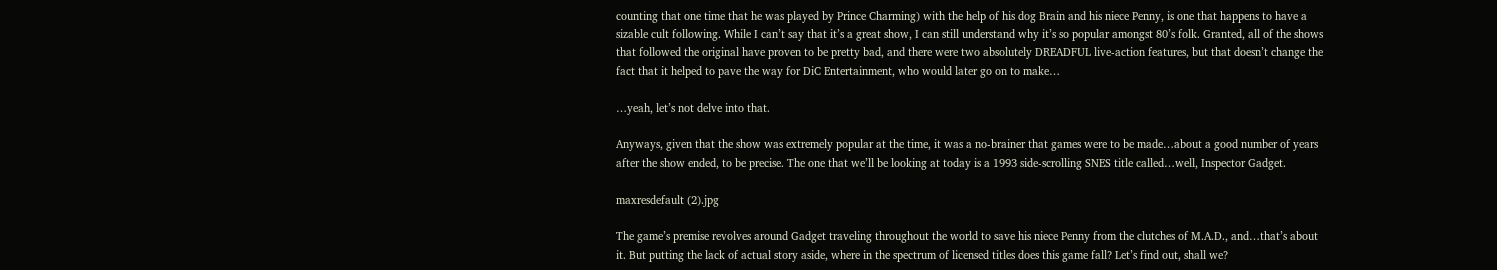counting that one time that he was played by Prince Charming) with the help of his dog Brain and his niece Penny, is one that happens to have a sizable cult following. While I can’t say that it’s a great show, I can still understand why it’s so popular amongst 80’s folk. Granted, all of the shows that followed the original have proven to be pretty bad, and there were two absolutely DREADFUL live-action features, but that doesn’t change the fact that it helped to pave the way for DiC Entertainment, who would later go on to make…

…yeah, let’s not delve into that.

Anyways, given that the show was extremely popular at the time, it was a no-brainer that games were to be made…about a good number of years after the show ended, to be precise. The one that we’ll be looking at today is a 1993 side-scrolling SNES title called…well, Inspector Gadget.

maxresdefault (2).jpg

The game’s premise revolves around Gadget traveling throughout the world to save his niece Penny from the clutches of M.A.D., and…that’s about it. But putting the lack of actual story aside, where in the spectrum of licensed titles does this game fall? Let’s find out, shall we?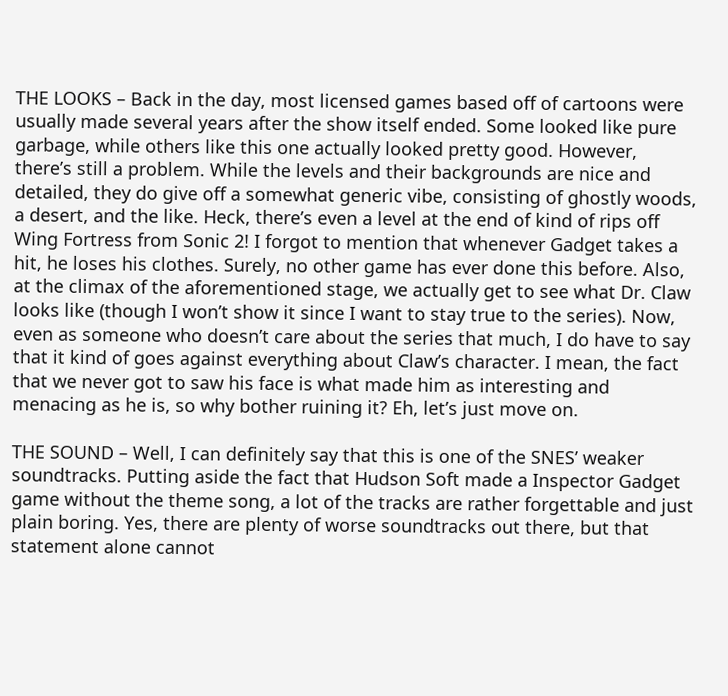THE LOOKS – Back in the day, most licensed games based off of cartoons were usually made several years after the show itself ended. Some looked like pure garbage, while others like this one actually looked pretty good. However, there’s still a problem. While the levels and their backgrounds are nice and detailed, they do give off a somewhat generic vibe, consisting of ghostly woods, a desert, and the like. Heck, there’s even a level at the end of kind of rips off Wing Fortress from Sonic 2! I forgot to mention that whenever Gadget takes a hit, he loses his clothes. Surely, no other game has ever done this before. Also, at the climax of the aforementioned stage, we actually get to see what Dr. Claw looks like (though I won’t show it since I want to stay true to the series). Now, even as someone who doesn’t care about the series that much, I do have to say that it kind of goes against everything about Claw’s character. I mean, the fact that we never got to saw his face is what made him as interesting and menacing as he is, so why bother ruining it? Eh, let’s just move on.

THE SOUND – Well, I can definitely say that this is one of the SNES’ weaker soundtracks. Putting aside the fact that Hudson Soft made a Inspector Gadget game without the theme song, a lot of the tracks are rather forgettable and just plain boring. Yes, there are plenty of worse soundtracks out there, but that statement alone cannot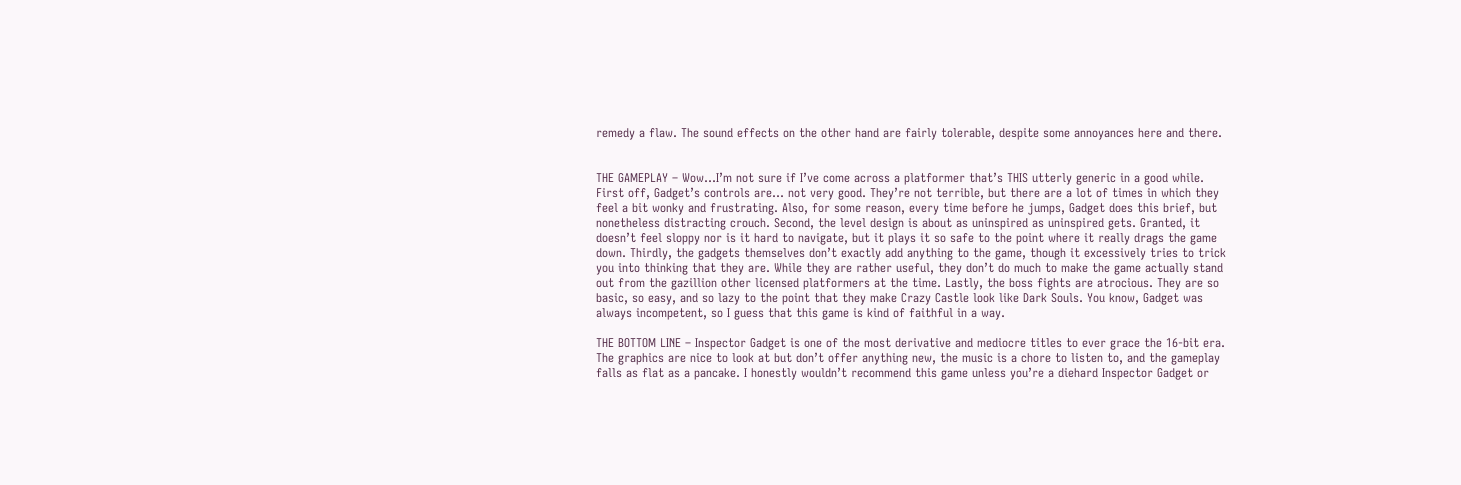remedy a flaw. The sound effects on the other hand are fairly tolerable, despite some annoyances here and there.


THE GAMEPLAY – Wow…I’m not sure if I’ve come across a platformer that’s THIS utterly generic in a good while. First off, Gadget’s controls are… not very good. They’re not terrible, but there are a lot of times in which they feel a bit wonky and frustrating. Also, for some reason, every time before he jumps, Gadget does this brief, but nonetheless distracting crouch. Second, the level design is about as uninspired as uninspired gets. Granted, it doesn’t feel sloppy nor is it hard to navigate, but it plays it so safe to the point where it really drags the game down. Thirdly, the gadgets themselves don’t exactly add anything to the game, though it excessively tries to trick you into thinking that they are. While they are rather useful, they don’t do much to make the game actually stand out from the gazillion other licensed platformers at the time. Lastly, the boss fights are atrocious. They are so basic, so easy, and so lazy to the point that they make Crazy Castle look like Dark Souls. You know, Gadget was always incompetent, so I guess that this game is kind of faithful in a way.

THE BOTTOM LINE – Inspector Gadget is one of the most derivative and mediocre titles to ever grace the 16-bit era. The graphics are nice to look at but don’t offer anything new, the music is a chore to listen to, and the gameplay falls as flat as a pancake. I honestly wouldn’t recommend this game unless you’re a diehard Inspector Gadget or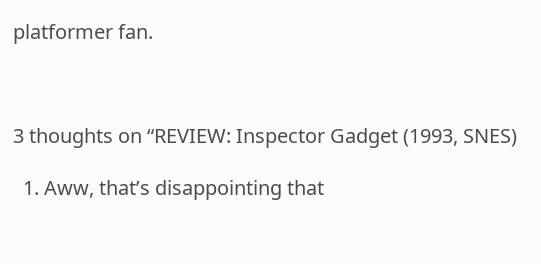platformer fan.



3 thoughts on “REVIEW: Inspector Gadget (1993, SNES)

  1. Aww, that’s disappointing that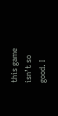this game isn’t so good. I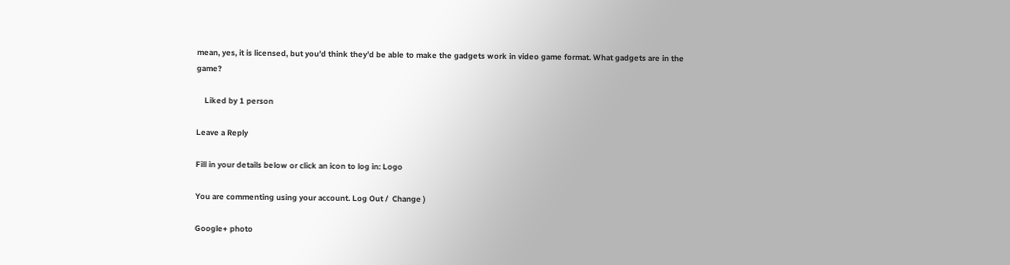mean, yes, it is licensed, but you’d think they’d be able to make the gadgets work in video game format. What gadgets are in the game?

    Liked by 1 person

Leave a Reply

Fill in your details below or click an icon to log in: Logo

You are commenting using your account. Log Out /  Change )

Google+ photo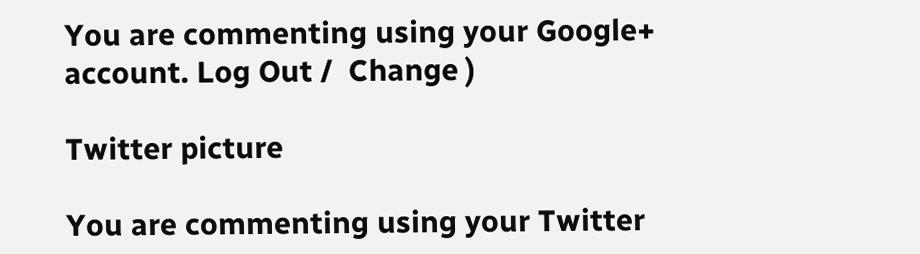You are commenting using your Google+ account. Log Out /  Change )

Twitter picture

You are commenting using your Twitter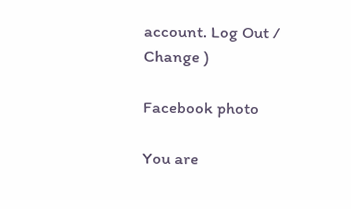account. Log Out /  Change )

Facebook photo

You are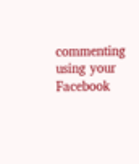commenting using your Facebook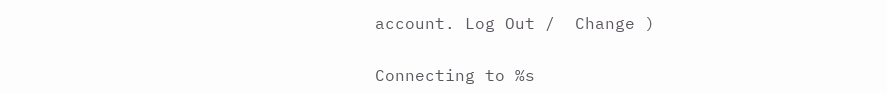account. Log Out /  Change )


Connecting to %s